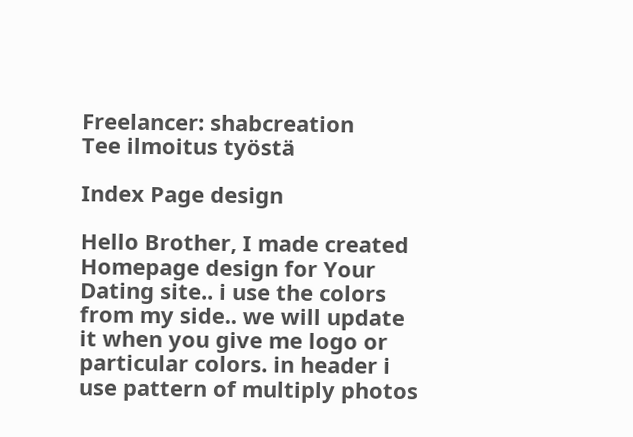Freelancer: shabcreation
Tee ilmoitus työstä

Index Page design

Hello Brother, I made created Homepage design for Your Dating site.. i use the colors from my side.. we will update it when you give me logo or particular colors. in header i use pattern of multiply photos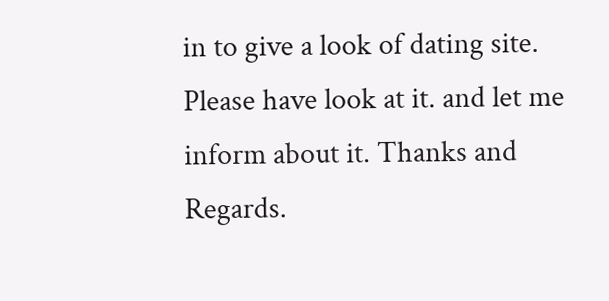in to give a look of dating site. Please have look at it. and let me inform about it. Thanks and Regards.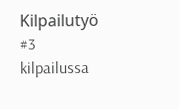Kilpailutyö #3 kilpailussa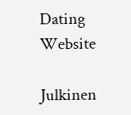Dating Website

Julkinen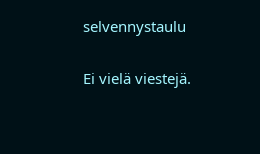selvennystaulu

Ei vielä viestejä.